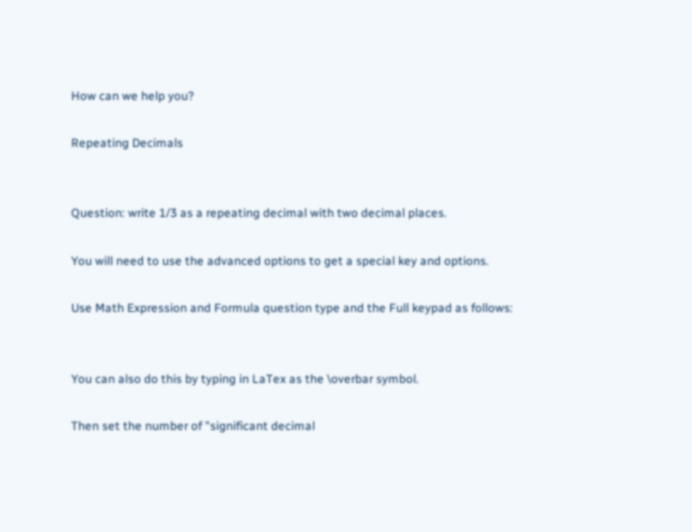How can we help you?

Repeating Decimals


Question: write 1/3 as a repeating decimal with two decimal places.

You will need to use the advanced options to get a special key and options.

Use Math Expression and Formula question type and the Full keypad as follows:


You can also do this by typing in LaTex as the \overbar symbol.

Then set the number of "significant decimal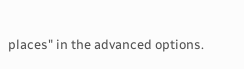places" in the advanced options.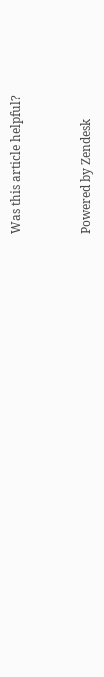Was this article helpful?


Powered by Zendesk